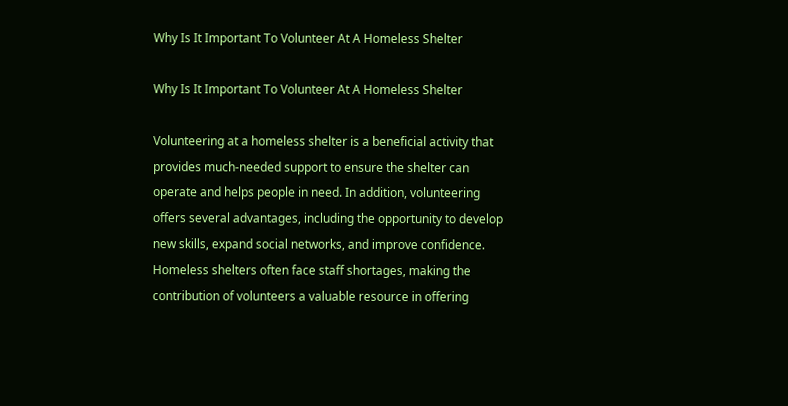Why Is It Important To Volunteer At A Homeless Shelter

Why Is It Important To Volunteer At A Homeless Shelter

Volunteering at a homeless shelter is a beneficial activity that provides much-needed support to ensure the shelter can operate and helps people in need. In addition, volunteering offers several advantages, including the opportunity to develop new skills, expand social networks, and improve confidence. Homeless shelters often face staff shortages, making the contribution of volunteers a valuable resource in offering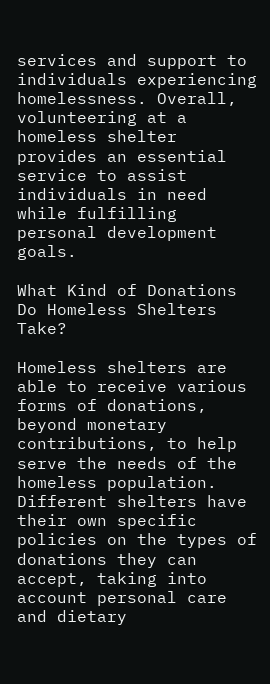services and support to individuals experiencing homelessness. Overall, volunteering at a homeless shelter provides an essential service to assist individuals in need while fulfilling personal development goals.

What Kind of Donations Do Homeless Shelters Take?

Homeless shelters are able to receive various forms of donations, beyond monetary contributions, to help serve the needs of the homeless population. Different shelters have their own specific policies on the types of donations they can accept, taking into account personal care and dietary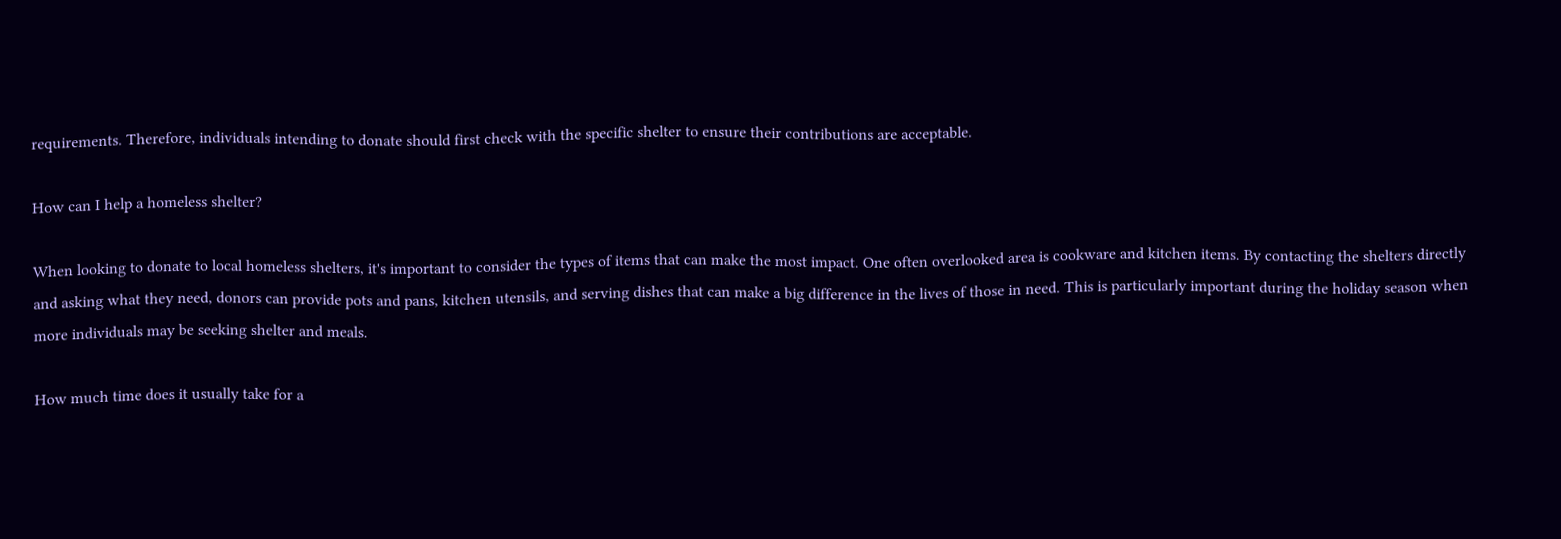requirements. Therefore, individuals intending to donate should first check with the specific shelter to ensure their contributions are acceptable.

How can I help a homeless shelter?

When looking to donate to local homeless shelters, it's important to consider the types of items that can make the most impact. One often overlooked area is cookware and kitchen items. By contacting the shelters directly and asking what they need, donors can provide pots and pans, kitchen utensils, and serving dishes that can make a big difference in the lives of those in need. This is particularly important during the holiday season when more individuals may be seeking shelter and meals.

How much time does it usually take for a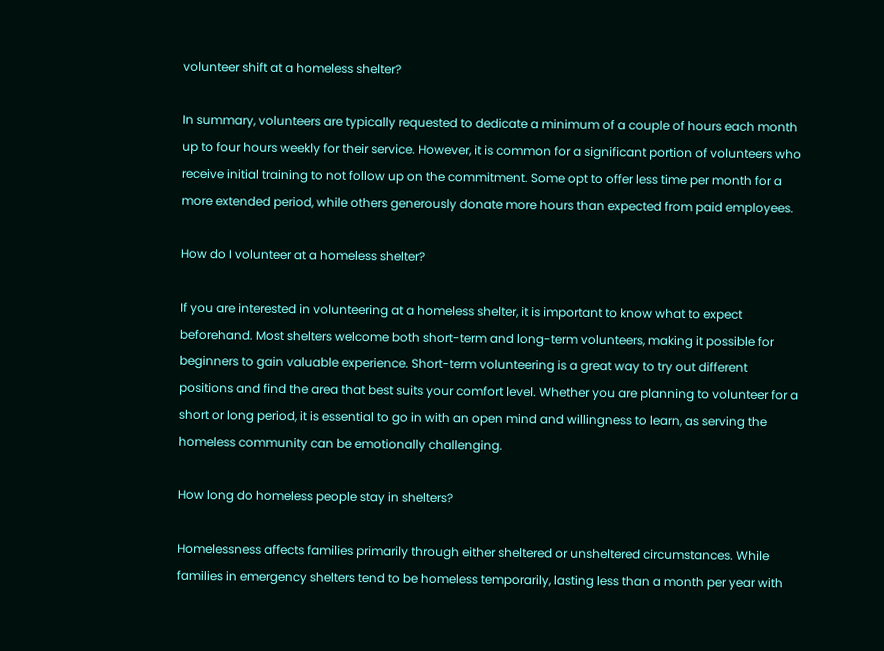volunteer shift at a homeless shelter?

In summary, volunteers are typically requested to dedicate a minimum of a couple of hours each month up to four hours weekly for their service. However, it is common for a significant portion of volunteers who receive initial training to not follow up on the commitment. Some opt to offer less time per month for a more extended period, while others generously donate more hours than expected from paid employees.

How do I volunteer at a homeless shelter?

If you are interested in volunteering at a homeless shelter, it is important to know what to expect beforehand. Most shelters welcome both short-term and long-term volunteers, making it possible for beginners to gain valuable experience. Short-term volunteering is a great way to try out different positions and find the area that best suits your comfort level. Whether you are planning to volunteer for a short or long period, it is essential to go in with an open mind and willingness to learn, as serving the homeless community can be emotionally challenging.

How long do homeless people stay in shelters?

Homelessness affects families primarily through either sheltered or unsheltered circumstances. While families in emergency shelters tend to be homeless temporarily, lasting less than a month per year with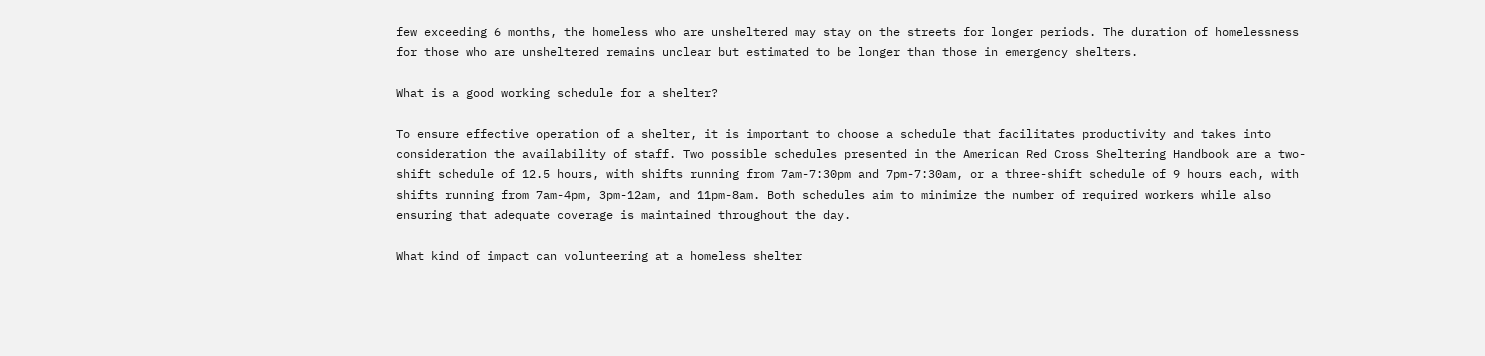few exceeding 6 months, the homeless who are unsheltered may stay on the streets for longer periods. The duration of homelessness for those who are unsheltered remains unclear but estimated to be longer than those in emergency shelters.

What is a good working schedule for a shelter?

To ensure effective operation of a shelter, it is important to choose a schedule that facilitates productivity and takes into consideration the availability of staff. Two possible schedules presented in the American Red Cross Sheltering Handbook are a two-shift schedule of 12.5 hours, with shifts running from 7am-7:30pm and 7pm-7:30am, or a three-shift schedule of 9 hours each, with shifts running from 7am-4pm, 3pm-12am, and 11pm-8am. Both schedules aim to minimize the number of required workers while also ensuring that adequate coverage is maintained throughout the day.

What kind of impact can volunteering at a homeless shelter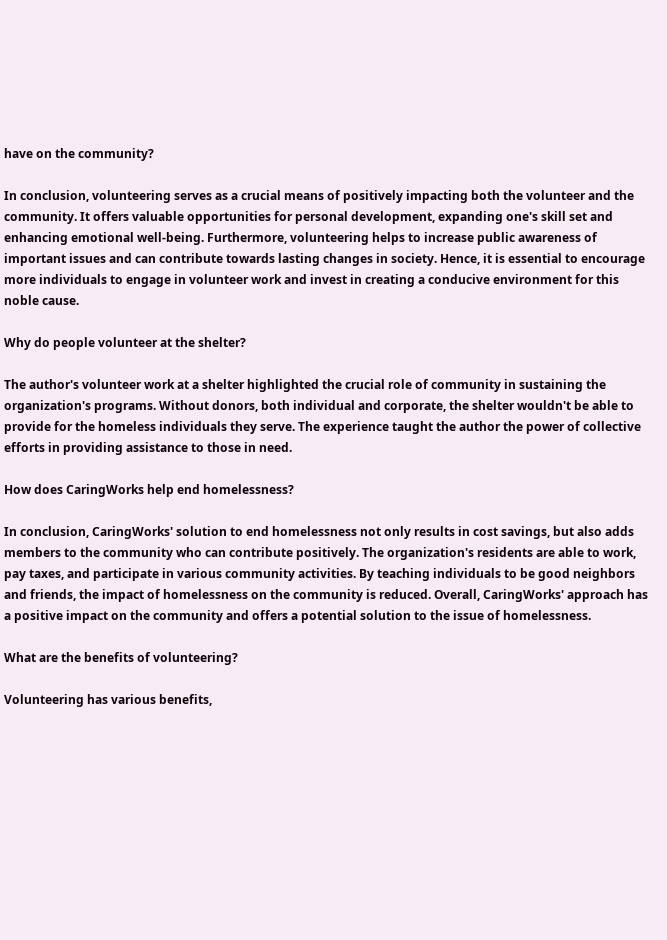have on the community?

In conclusion, volunteering serves as a crucial means of positively impacting both the volunteer and the community. It offers valuable opportunities for personal development, expanding one's skill set and enhancing emotional well-being. Furthermore, volunteering helps to increase public awareness of important issues and can contribute towards lasting changes in society. Hence, it is essential to encourage more individuals to engage in volunteer work and invest in creating a conducive environment for this noble cause.

Why do people volunteer at the shelter?

The author's volunteer work at a shelter highlighted the crucial role of community in sustaining the organization's programs. Without donors, both individual and corporate, the shelter wouldn't be able to provide for the homeless individuals they serve. The experience taught the author the power of collective efforts in providing assistance to those in need.

How does CaringWorks help end homelessness?

In conclusion, CaringWorks' solution to end homelessness not only results in cost savings, but also adds members to the community who can contribute positively. The organization's residents are able to work, pay taxes, and participate in various community activities. By teaching individuals to be good neighbors and friends, the impact of homelessness on the community is reduced. Overall, CaringWorks' approach has a positive impact on the community and offers a potential solution to the issue of homelessness.

What are the benefits of volunteering?

Volunteering has various benefits,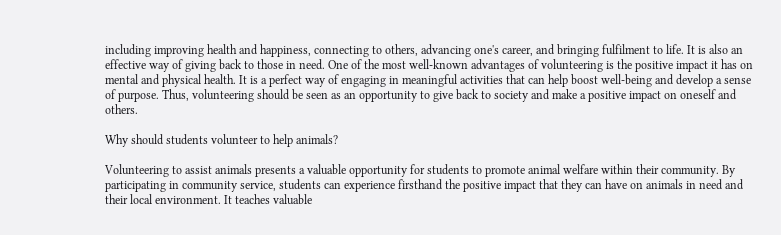including improving health and happiness, connecting to others, advancing one's career, and bringing fulfilment to life. It is also an effective way of giving back to those in need. One of the most well-known advantages of volunteering is the positive impact it has on mental and physical health. It is a perfect way of engaging in meaningful activities that can help boost well-being and develop a sense of purpose. Thus, volunteering should be seen as an opportunity to give back to society and make a positive impact on oneself and others.

Why should students volunteer to help animals?

Volunteering to assist animals presents a valuable opportunity for students to promote animal welfare within their community. By participating in community service, students can experience firsthand the positive impact that they can have on animals in need and their local environment. It teaches valuable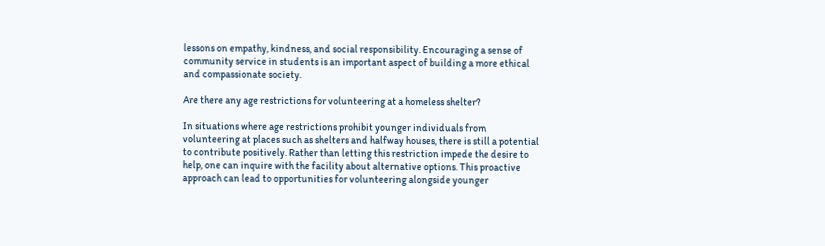lessons on empathy, kindness, and social responsibility. Encouraging a sense of community service in students is an important aspect of building a more ethical and compassionate society.

Are there any age restrictions for volunteering at a homeless shelter?

In situations where age restrictions prohibit younger individuals from volunteering at places such as shelters and halfway houses, there is still a potential to contribute positively. Rather than letting this restriction impede the desire to help, one can inquire with the facility about alternative options. This proactive approach can lead to opportunities for volunteering alongside younger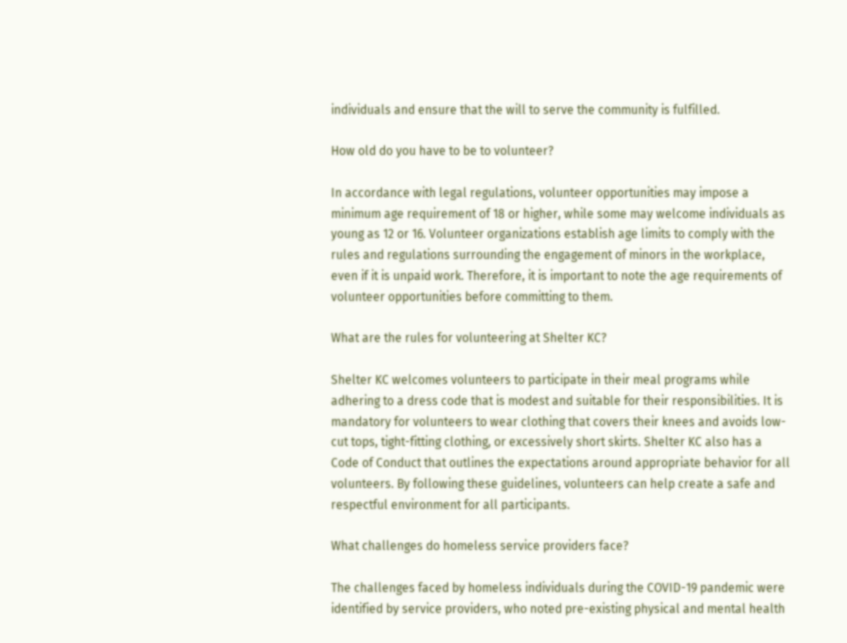individuals and ensure that the will to serve the community is fulfilled.

How old do you have to be to volunteer?

In accordance with legal regulations, volunteer opportunities may impose a minimum age requirement of 18 or higher, while some may welcome individuals as young as 12 or 16. Volunteer organizations establish age limits to comply with the rules and regulations surrounding the engagement of minors in the workplace, even if it is unpaid work. Therefore, it is important to note the age requirements of volunteer opportunities before committing to them.

What are the rules for volunteering at Shelter KC?

Shelter KC welcomes volunteers to participate in their meal programs while adhering to a dress code that is modest and suitable for their responsibilities. It is mandatory for volunteers to wear clothing that covers their knees and avoids low-cut tops, tight-fitting clothing, or excessively short skirts. Shelter KC also has a Code of Conduct that outlines the expectations around appropriate behavior for all volunteers. By following these guidelines, volunteers can help create a safe and respectful environment for all participants.

What challenges do homeless service providers face?

The challenges faced by homeless individuals during the COVID-19 pandemic were identified by service providers, who noted pre-existing physical and mental health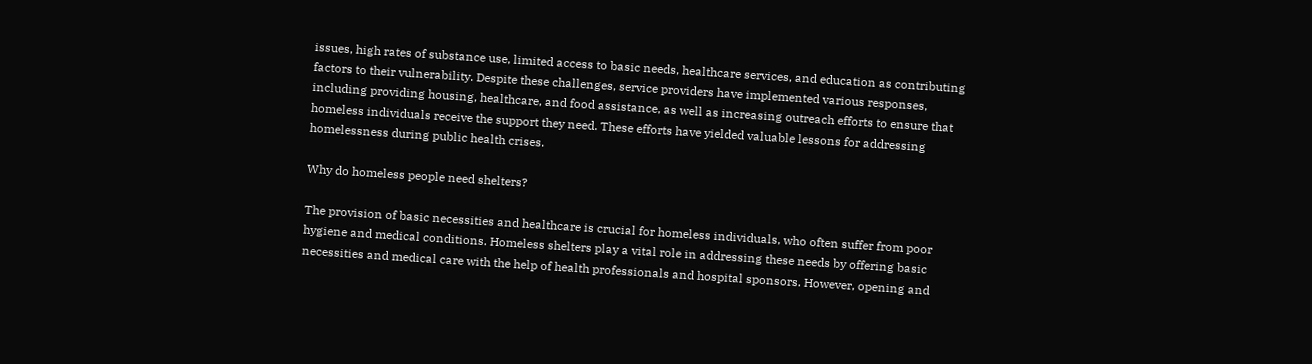issues, high rates of substance use, limited access to basic needs, healthcare services, and education as contributing factors to their vulnerability. Despite these challenges, service providers have implemented various responses, including providing housing, healthcare, and food assistance, as well as increasing outreach efforts to ensure that homeless individuals receive the support they need. These efforts have yielded valuable lessons for addressing homelessness during public health crises.

Why do homeless people need shelters?

The provision of basic necessities and healthcare is crucial for homeless individuals, who often suffer from poor hygiene and medical conditions. Homeless shelters play a vital role in addressing these needs by offering basic necessities and medical care with the help of health professionals and hospital sponsors. However, opening and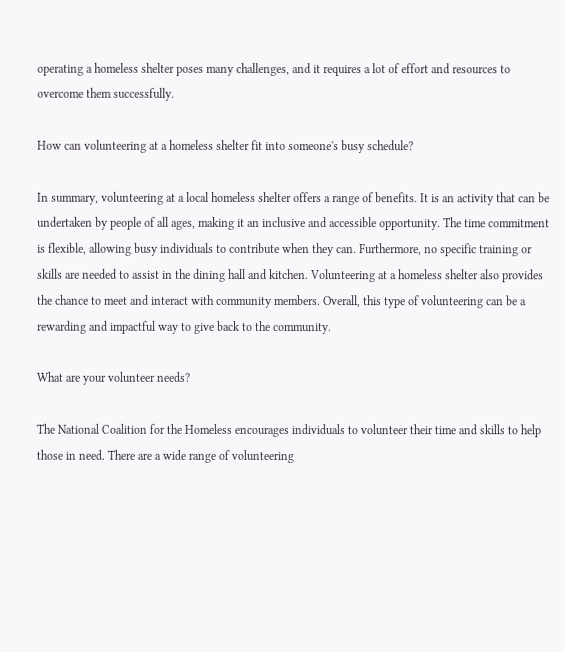operating a homeless shelter poses many challenges, and it requires a lot of effort and resources to overcome them successfully.

How can volunteering at a homeless shelter fit into someone's busy schedule?

In summary, volunteering at a local homeless shelter offers a range of benefits. It is an activity that can be undertaken by people of all ages, making it an inclusive and accessible opportunity. The time commitment is flexible, allowing busy individuals to contribute when they can. Furthermore, no specific training or skills are needed to assist in the dining hall and kitchen. Volunteering at a homeless shelter also provides the chance to meet and interact with community members. Overall, this type of volunteering can be a rewarding and impactful way to give back to the community.

What are your volunteer needs?

The National Coalition for the Homeless encourages individuals to volunteer their time and skills to help those in need. There are a wide range of volunteering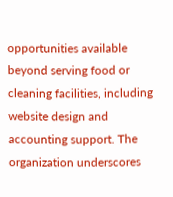opportunities available beyond serving food or cleaning facilities, including website design and accounting support. The organization underscores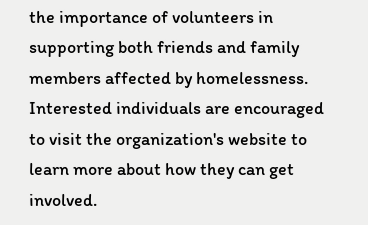the importance of volunteers in supporting both friends and family members affected by homelessness. Interested individuals are encouraged to visit the organization's website to learn more about how they can get involved.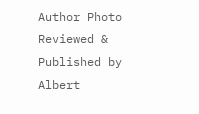Author Photo
Reviewed & Published by Albert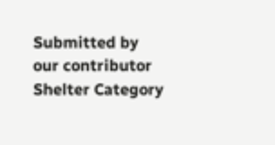Submitted by our contributor
Shelter Category